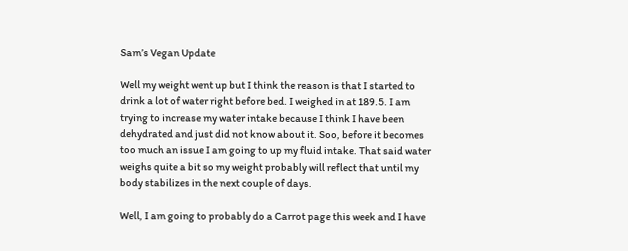Sam’s Vegan Update

Well my weight went up but I think the reason is that I started to drink a lot of water right before bed. I weighed in at 189.5. I am trying to increase my water intake because I think I have been dehydrated and just did not know about it. Soo, before it becomes too much an issue I am going to up my fluid intake. That said water weighs quite a bit so my weight probably will reflect that until my body stabilizes in the next couple of days.

Well, I am going to probably do a Carrot page this week and I have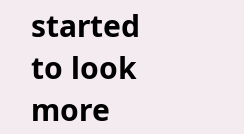started to look more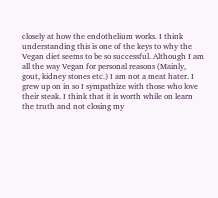closely at how the endothelium works. I think understanding this is one of the keys to why the Vegan diet seems to be so successful. Although I am all the way Vegan for personal reasons (Mainly, gout, kidney stones etc.) I am not a meat hater. I grew up on in so I sympathize with those who love their steak. I think that it is worth while on learn the truth and not closing my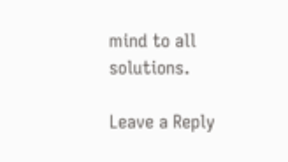mind to all solutions.

Leave a Reply